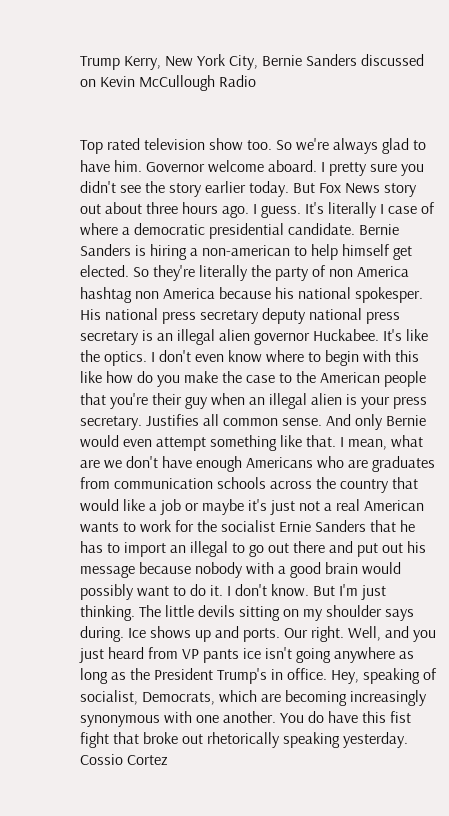Trump Kerry, New York City, Bernie Sanders discussed on Kevin McCullough Radio


Top rated television show too. So we're always glad to have him. Governor welcome aboard. I pretty sure you didn't see the story earlier today. But Fox News story out about three hours ago. I guess. It's literally I case of where a democratic presidential candidate. Bernie Sanders is hiring a non-american to help himself get elected. So they're literally the party of non America hashtag non America because his national spokesper. His national press secretary deputy national press secretary is an illegal alien governor Huckabee. It's like the optics. I don't even know where to begin with this like how do you make the case to the American people that you're their guy when an illegal alien is your press secretary. Justifies all common sense. And only Bernie would even attempt something like that. I mean, what are we don't have enough Americans who are graduates from communication schools across the country that would like a job or maybe it's just not a real American wants to work for the socialist Ernie Sanders that he has to import an illegal to go out there and put out his message because nobody with a good brain would possibly want to do it. I don't know. But I'm just thinking. The little devils sitting on my shoulder says during. Ice shows up and ports. Our right. Well, and you just heard from VP pants ice isn't going anywhere as long as the President Trump's in office. Hey, speaking of socialist, Democrats, which are becoming increasingly synonymous with one another. You do have this fist fight that broke out rhetorically speaking yesterday. Cossio Cortez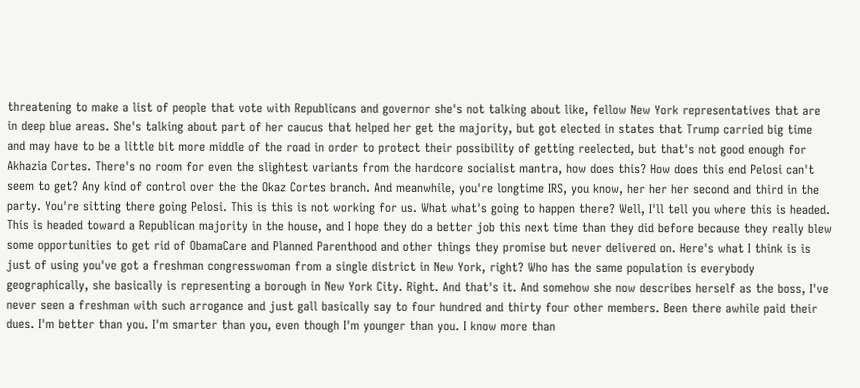threatening to make a list of people that vote with Republicans and governor she's not talking about like, fellow New York representatives that are in deep blue areas. She's talking about part of her caucus that helped her get the majority, but got elected in states that Trump carried big time and may have to be a little bit more middle of the road in order to protect their possibility of getting reelected, but that's not good enough for Akhazia Cortes. There's no room for even the slightest variants from the hardcore socialist mantra, how does this? How does this end Pelosi can't seem to get? Any kind of control over the the Okaz Cortes branch. And meanwhile, you're longtime IRS, you know, her her her second and third in the party. You're sitting there going Pelosi. This is this is not working for us. What what's going to happen there? Well, I'll tell you where this is headed. This is headed toward a Republican majority in the house, and I hope they do a better job this next time than they did before because they really blew some opportunities to get rid of ObamaCare and Planned Parenthood and other things they promise but never delivered on. Here's what I think is is just of using you've got a freshman congresswoman from a single district in New York, right? Who has the same population is everybody geographically, she basically is representing a borough in New York City. Right. And that's it. And somehow she now describes herself as the boss, I've never seen a freshman with such arrogance and just gall basically say to four hundred and thirty four other members. Been there awhile paid their dues. I'm better than you. I'm smarter than you, even though I'm younger than you. I know more than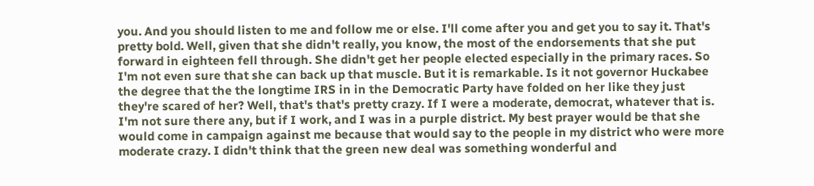you. And you should listen to me and follow me or else. I'll come after you and get you to say it. That's pretty bold. Well, given that she didn't really, you know, the most of the endorsements that she put forward in eighteen fell through. She didn't get her people elected especially in the primary races. So I'm not even sure that she can back up that muscle. But it is remarkable. Is it not governor Huckabee the degree that the the longtime IRS in in the Democratic Party have folded on her like they just they're scared of her? Well, that's that's pretty crazy. If I were a moderate, democrat, whatever that is. I'm not sure there any, but if I work, and I was in a purple district. My best prayer would be that she would come in campaign against me because that would say to the people in my district who were more moderate crazy. I didn't think that the green new deal was something wonderful and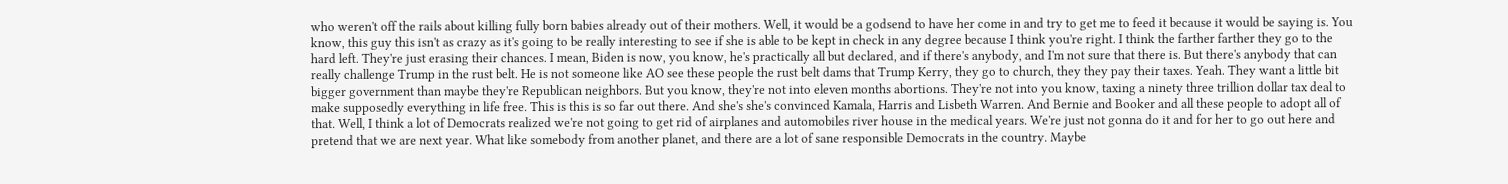who weren't off the rails about killing fully born babies already out of their mothers. Well, it would be a godsend to have her come in and try to get me to feed it because it would be saying is. You know, this guy this isn't as crazy as it's going to be really interesting to see if she is able to be kept in check in any degree because I think you're right. I think the farther farther they go to the hard left. They're just erasing their chances. I mean, Biden is now, you know, he's practically all but declared, and if there's anybody, and I'm not sure that there is. But there's anybody that can really challenge Trump in the rust belt. He is not someone like AO see these people the rust belt dams that Trump Kerry, they go to church, they they pay their taxes. Yeah. They want a little bit bigger government than maybe they're Republican neighbors. But you know, they're not into eleven months abortions. They're not into you know, taxing a ninety three trillion dollar tax deal to make supposedly everything in life free. This is this is so far out there. And she's she's convinced Kamala, Harris and Lisbeth Warren. And Bernie and Booker and all these people to adopt all of that. Well, I think a lot of Democrats realized we're not going to get rid of airplanes and automobiles river house in the medical years. We're just not gonna do it and for her to go out here and pretend that we are next year. What like somebody from another planet, and there are a lot of sane responsible Democrats in the country. Maybe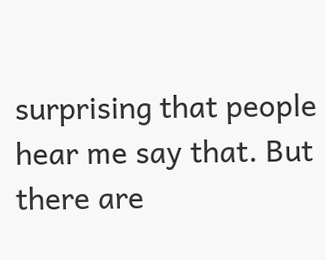surprising that people hear me say that. But there are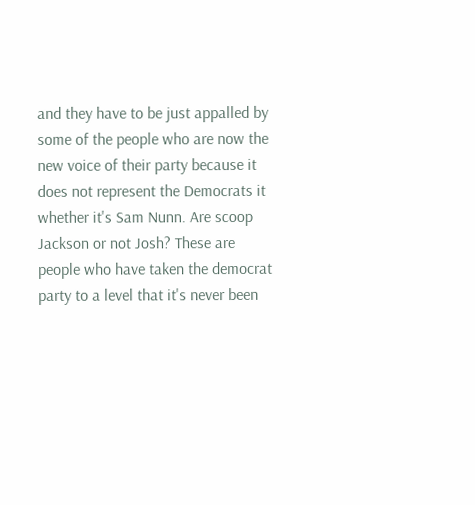and they have to be just appalled by some of the people who are now the new voice of their party because it does not represent the Democrats it whether it's Sam Nunn. Are scoop Jackson or not Josh? These are people who have taken the democrat party to a level that it's never been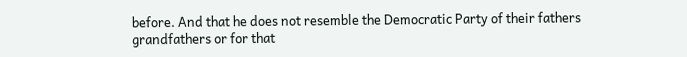before. And that he does not resemble the Democratic Party of their fathers grandfathers or for that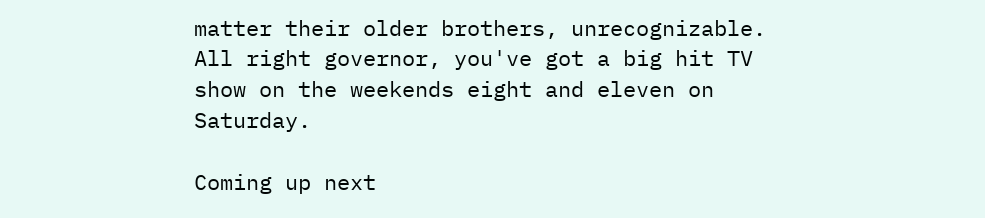matter their older brothers, unrecognizable. All right governor, you've got a big hit TV show on the weekends eight and eleven on Saturday.

Coming up next